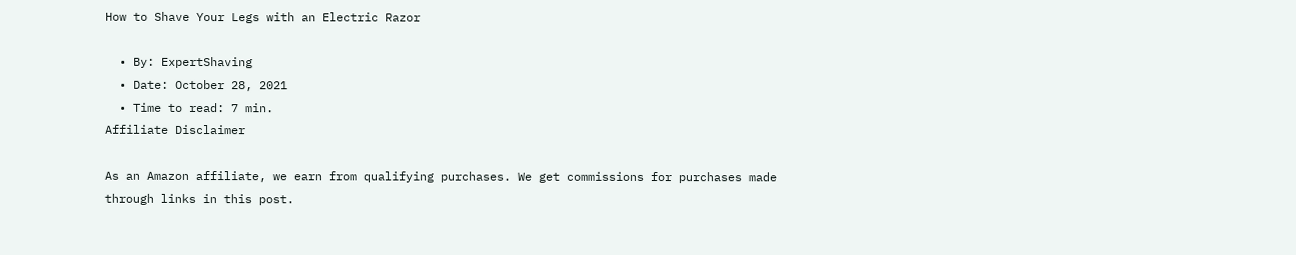How to Shave Your Legs with an Electric Razor

  • By: ExpertShaving
  • Date: October 28, 2021
  • Time to read: 7 min.
Affiliate Disclaimer

As an Amazon affiliate, we earn from qualifying purchases. We get commissions for purchases made through links in this post.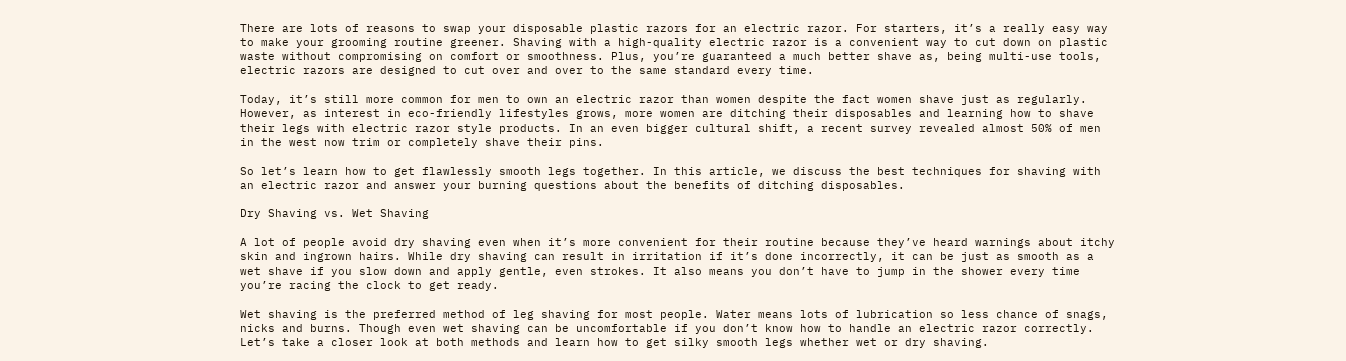There are lots of reasons to swap your disposable plastic razors for an electric razor. For starters, it’s a really easy way to make your grooming routine greener. Shaving with a high-quality electric razor is a convenient way to cut down on plastic waste without compromising on comfort or smoothness. Plus, you’re guaranteed a much better shave as, being multi-use tools, electric razors are designed to cut over and over to the same standard every time.

Today, it’s still more common for men to own an electric razor than women despite the fact women shave just as regularly. However, as interest in eco-friendly lifestyles grows, more women are ditching their disposables and learning how to shave their legs with electric razor style products. In an even bigger cultural shift, a recent survey revealed almost 50% of men in the west now trim or completely shave their pins.

So let’s learn how to get flawlessly smooth legs together. In this article, we discuss the best techniques for shaving with an electric razor and answer your burning questions about the benefits of ditching disposables.

Dry Shaving vs. Wet Shaving

A lot of people avoid dry shaving even when it’s more convenient for their routine because they’ve heard warnings about itchy skin and ingrown hairs. While dry shaving can result in irritation if it’s done incorrectly, it can be just as smooth as a wet shave if you slow down and apply gentle, even strokes. It also means you don’t have to jump in the shower every time you’re racing the clock to get ready.

Wet shaving is the preferred method of leg shaving for most people. Water means lots of lubrication so less chance of snags, nicks and burns. Though even wet shaving can be uncomfortable if you don’t know how to handle an electric razor correctly. Let’s take a closer look at both methods and learn how to get silky smooth legs whether wet or dry shaving.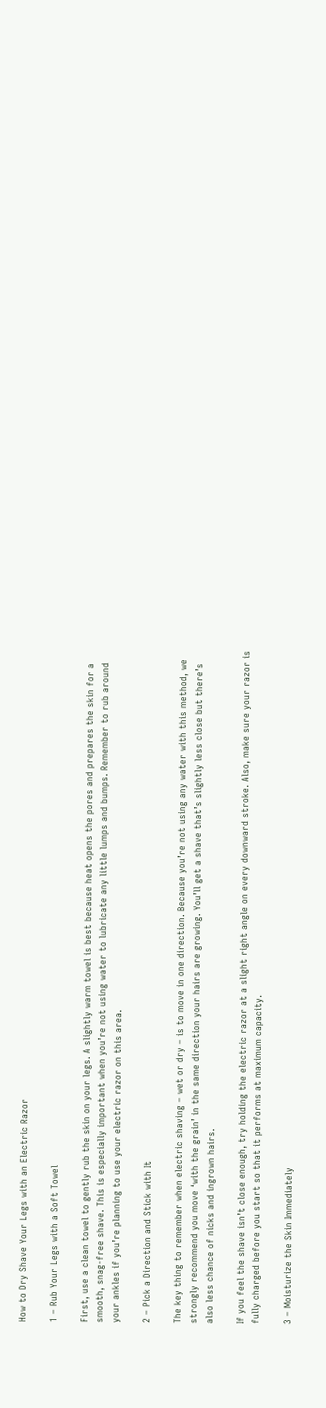How to Dry Shave Your Legs with an Electric Razor

1 – Rub Your Legs with a Soft Towel

First, use a clean towel to gently rub the skin on your legs. A slightly warm towel is best because heat opens the pores and prepares the skin for a smooth, snag-free shave. This is especially important when you’re not using water to lubricate any little lumps and bumps. Remember to rub around your ankles if you’re planning to use your electric razor on this area.

2 – Pick a Direction and Stick with It

The key thing to remember when electric shaving – wet or dry – is to move in one direction. Because you’re not using any water with this method, we strongly recommend you move ‘with the grain’ in the same direction your hairs are growing. You’ll get a shave that’s slightly less close but there’s also less chance of nicks and ingrown hairs.

If you feel the shave isn’t close enough, try holding the electric razor at a slight right angle on every downward stroke. Also, make sure your razor is fully charged before you start so that it performs at maximum capacity.

3 – Moisturize the Skin Immediately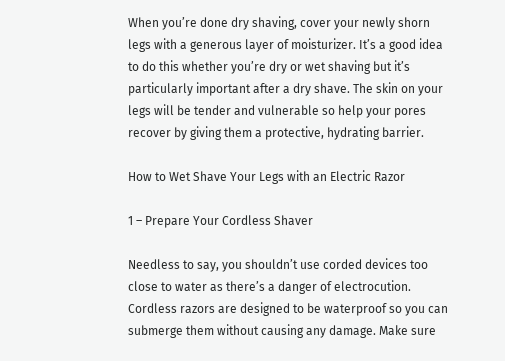When you’re done dry shaving, cover your newly shorn legs with a generous layer of moisturizer. It’s a good idea to do this whether you’re dry or wet shaving but it’s particularly important after a dry shave. The skin on your legs will be tender and vulnerable so help your pores recover by giving them a protective, hydrating barrier.

How to Wet Shave Your Legs with an Electric Razor

1 – Prepare Your Cordless Shaver

Needless to say, you shouldn’t use corded devices too close to water as there’s a danger of electrocution. Cordless razors are designed to be waterproof so you can submerge them without causing any damage. Make sure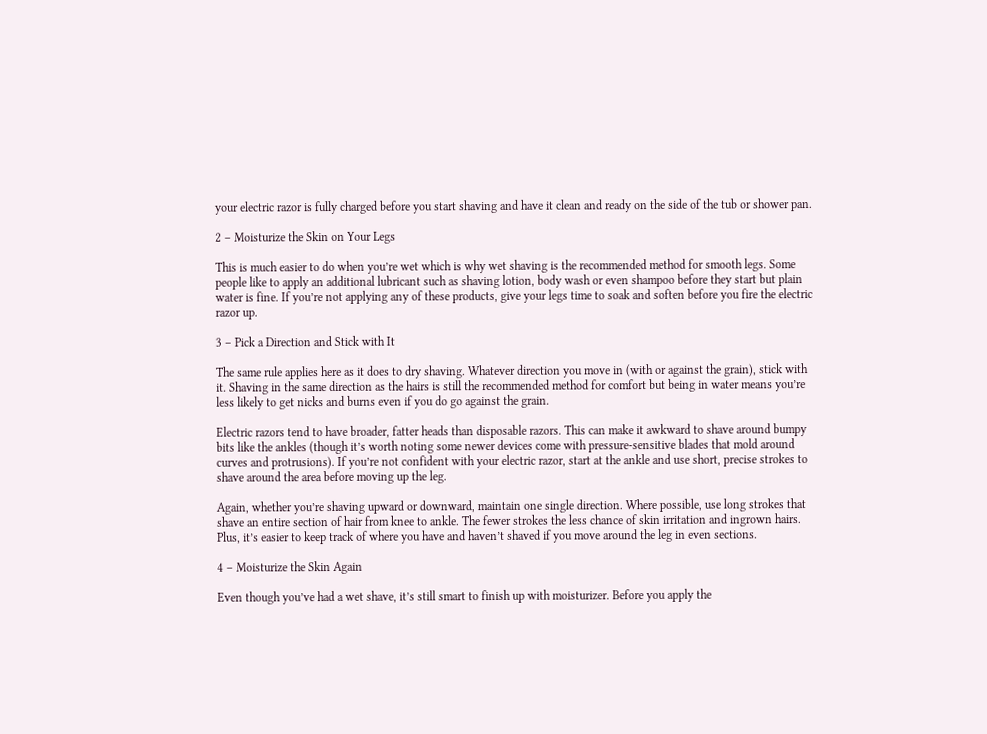your electric razor is fully charged before you start shaving and have it clean and ready on the side of the tub or shower pan.

2 – Moisturize the Skin on Your Legs

This is much easier to do when you’re wet which is why wet shaving is the recommended method for smooth legs. Some people like to apply an additional lubricant such as shaving lotion, body wash or even shampoo before they start but plain water is fine. If you’re not applying any of these products, give your legs time to soak and soften before you fire the electric razor up.

3 – Pick a Direction and Stick with It

The same rule applies here as it does to dry shaving. Whatever direction you move in (with or against the grain), stick with it. Shaving in the same direction as the hairs is still the recommended method for comfort but being in water means you’re less likely to get nicks and burns even if you do go against the grain.

Electric razors tend to have broader, fatter heads than disposable razors. This can make it awkward to shave around bumpy bits like the ankles (though it’s worth noting some newer devices come with pressure-sensitive blades that mold around curves and protrusions). If you’re not confident with your electric razor, start at the ankle and use short, precise strokes to shave around the area before moving up the leg.

Again, whether you’re shaving upward or downward, maintain one single direction. Where possible, use long strokes that shave an entire section of hair from knee to ankle. The fewer strokes the less chance of skin irritation and ingrown hairs. Plus, it’s easier to keep track of where you have and haven’t shaved if you move around the leg in even sections.

4 – Moisturize the Skin Again

Even though you’ve had a wet shave, it’s still smart to finish up with moisturizer. Before you apply the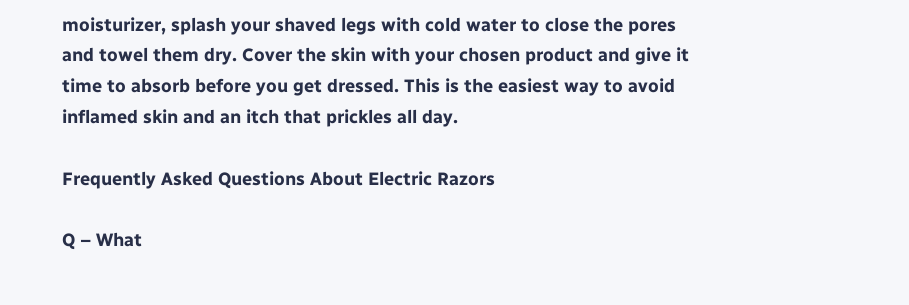moisturizer, splash your shaved legs with cold water to close the pores and towel them dry. Cover the skin with your chosen product and give it time to absorb before you get dressed. This is the easiest way to avoid inflamed skin and an itch that prickles all day.

Frequently Asked Questions About Electric Razors

Q – What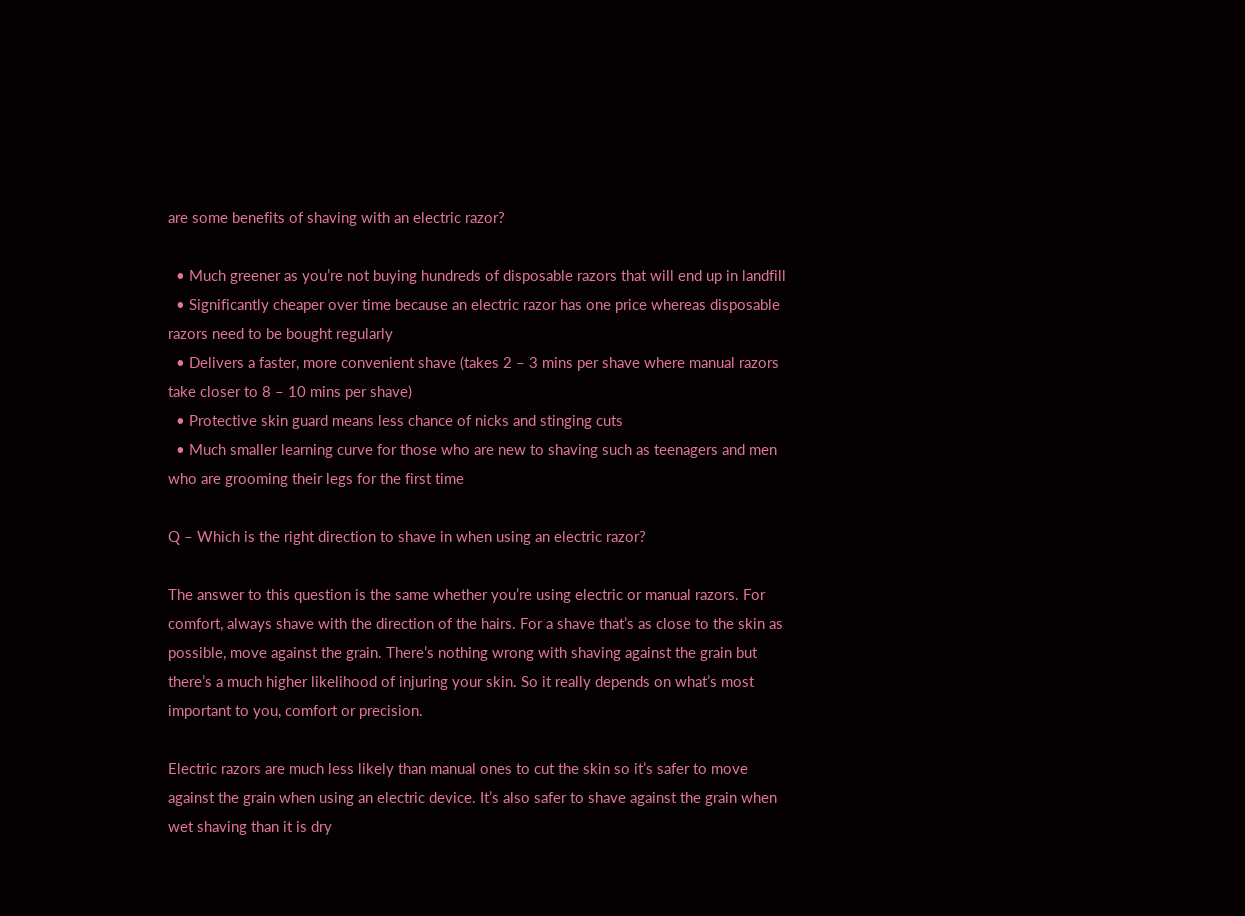are some benefits of shaving with an electric razor?

  • Much greener as you’re not buying hundreds of disposable razors that will end up in landfill
  • Significantly cheaper over time because an electric razor has one price whereas disposable razors need to be bought regularly
  • Delivers a faster, more convenient shave (takes 2 – 3 mins per shave where manual razors take closer to 8 – 10 mins per shave)
  • Protective skin guard means less chance of nicks and stinging cuts
  • Much smaller learning curve for those who are new to shaving such as teenagers and men who are grooming their legs for the first time

Q – Which is the right direction to shave in when using an electric razor?

The answer to this question is the same whether you’re using electric or manual razors. For comfort, always shave with the direction of the hairs. For a shave that’s as close to the skin as possible, move against the grain. There’s nothing wrong with shaving against the grain but there’s a much higher likelihood of injuring your skin. So it really depends on what’s most important to you, comfort or precision.

Electric razors are much less likely than manual ones to cut the skin so it’s safer to move against the grain when using an electric device. It’s also safer to shave against the grain when wet shaving than it is dry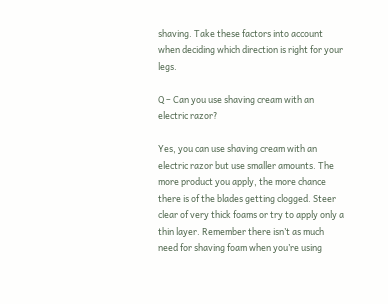shaving. Take these factors into account when deciding which direction is right for your legs.

Q – Can you use shaving cream with an electric razor?

Yes, you can use shaving cream with an electric razor but use smaller amounts. The more product you apply, the more chance there is of the blades getting clogged. Steer clear of very thick foams or try to apply only a thin layer. Remember there isn’t as much need for shaving foam when you’re using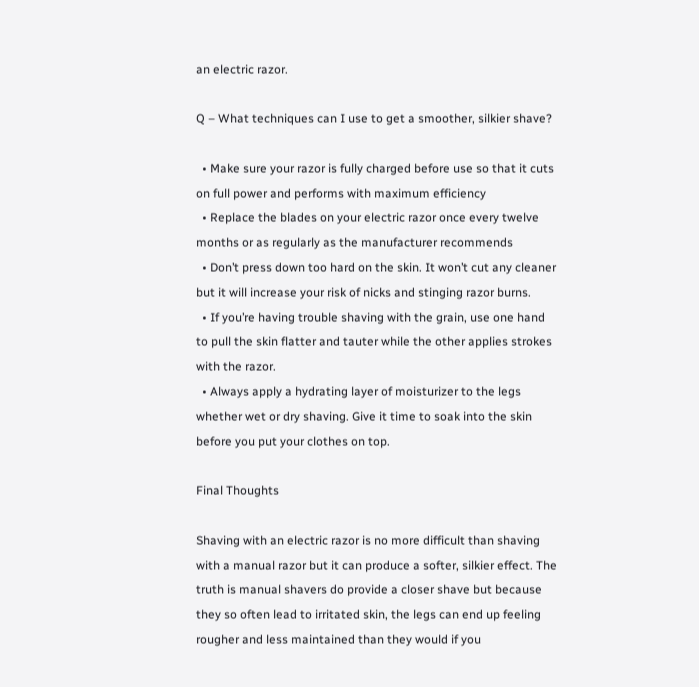an electric razor.

Q – What techniques can I use to get a smoother, silkier shave?

  • Make sure your razor is fully charged before use so that it cuts on full power and performs with maximum efficiency
  • Replace the blades on your electric razor once every twelve months or as regularly as the manufacturer recommends
  • Don’t press down too hard on the skin. It won’t cut any cleaner but it will increase your risk of nicks and stinging razor burns.
  • If you’re having trouble shaving with the grain, use one hand to pull the skin flatter and tauter while the other applies strokes with the razor.
  • Always apply a hydrating layer of moisturizer to the legs whether wet or dry shaving. Give it time to soak into the skin before you put your clothes on top.

Final Thoughts

Shaving with an electric razor is no more difficult than shaving with a manual razor but it can produce a softer, silkier effect. The truth is manual shavers do provide a closer shave but because they so often lead to irritated skin, the legs can end up feeling rougher and less maintained than they would if you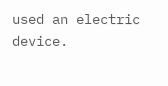used an electric device.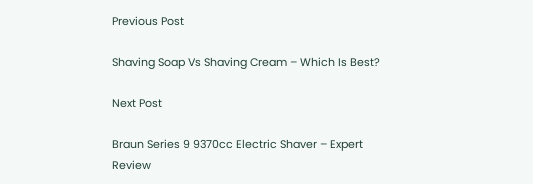Previous Post

Shaving Soap Vs Shaving Cream – Which Is Best?

Next Post

Braun Series 9 9370cc Electric Shaver – Expert Review